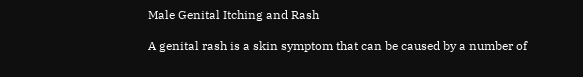Male Genital Itching and Rash

A genital rash is a skin symptom that can be caused by a number of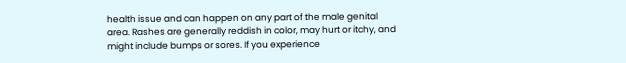health issue and can happen on any part of the male genital area. Rashes are generally reddish in color, may hurt or itchy, and might include bumps or sores. If you experience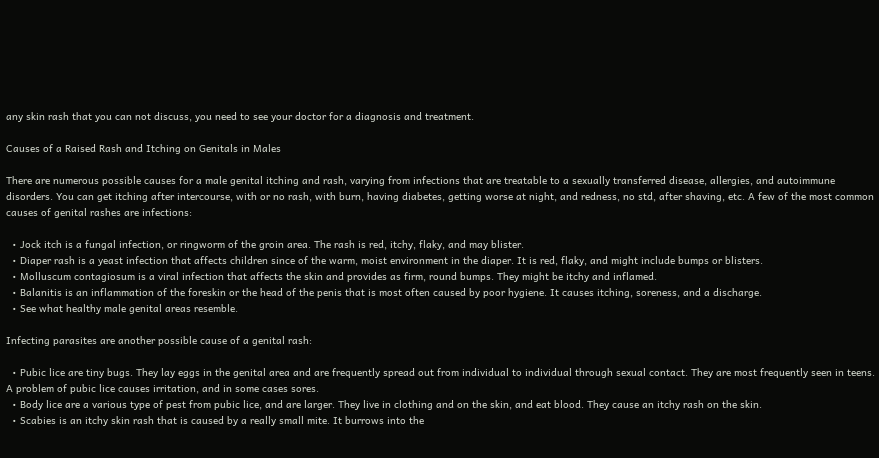any skin rash that you can not discuss, you need to see your doctor for a diagnosis and treatment.

Causes of a Raised Rash and Itching on Genitals in Males

There are numerous possible causes for a male genital itching and rash, varying from infections that are treatable to a sexually transferred disease, allergies, and autoimmune disorders. You can get itching after intercourse, with or no rash, with burn, having diabetes, getting worse at night, and redness, no std, after shaving, etc. A few of the most common causes of genital rashes are infections:

  • Jock itch is a fungal infection, or ringworm of the groin area. The rash is red, itchy, flaky, and may blister.
  • Diaper rash is a yeast infection that affects children since of the warm, moist environment in the diaper. It is red, flaky, and might include bumps or blisters.
  • Molluscum contagiosum is a viral infection that affects the skin and provides as firm, round bumps. They might be itchy and inflamed.
  • Balanitis is an inflammation of the foreskin or the head of the penis that is most often caused by poor hygiene. It causes itching, soreness, and a discharge.
  • See what healthy male genital areas resemble.

Infecting parasites are another possible cause of a genital rash:

  • Pubic lice are tiny bugs. They lay eggs in the genital area and are frequently spread out from individual to individual through sexual contact. They are most frequently seen in teens. A problem of pubic lice causes irritation, and in some cases sores.
  • Body lice are a various type of pest from pubic lice, and are larger. They live in clothing and on the skin, and eat blood. They cause an itchy rash on the skin.
  • Scabies is an itchy skin rash that is caused by a really small mite. It burrows into the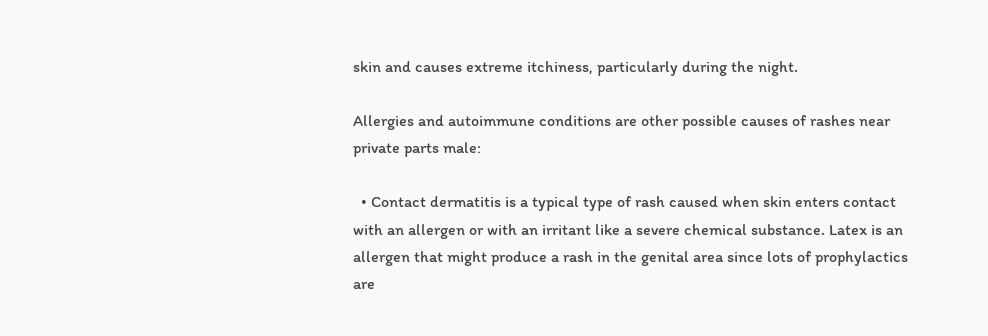skin and causes extreme itchiness, particularly during the night.

Allergies and autoimmune conditions are other possible causes of rashes near private parts male:

  • Contact dermatitis is a typical type of rash caused when skin enters contact with an allergen or with an irritant like a severe chemical substance. Latex is an allergen that might produce a rash in the genital area since lots of prophylactics are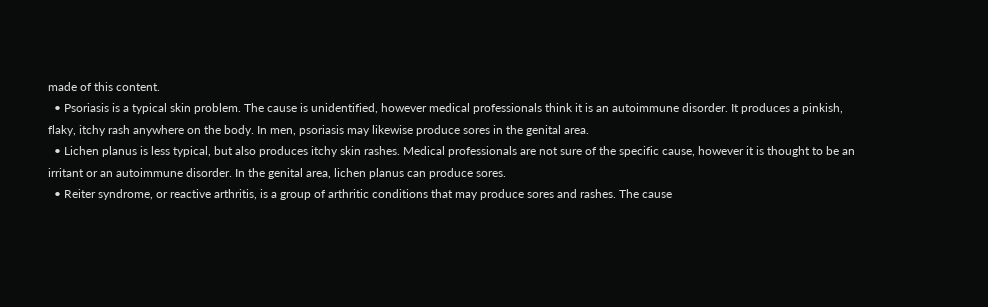made of this content.
  • Psoriasis is a typical skin problem. The cause is unidentified, however medical professionals think it is an autoimmune disorder. It produces a pinkish, flaky, itchy rash anywhere on the body. In men, psoriasis may likewise produce sores in the genital area.
  • Lichen planus is less typical, but also produces itchy skin rashes. Medical professionals are not sure of the specific cause, however it is thought to be an irritant or an autoimmune disorder. In the genital area, lichen planus can produce sores.
  • Reiter syndrome, or reactive arthritis, is a group of arthritic conditions that may produce sores and rashes. The cause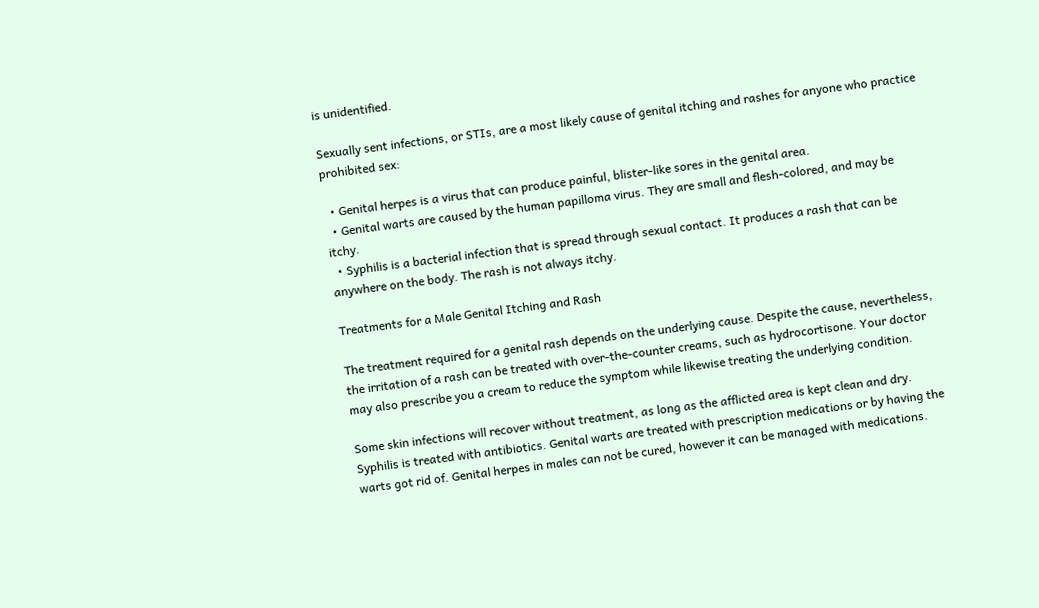is unidentified.

Sexually sent infections, or STIs, are a most likely cause of genital itching and rashes for anyone who practice prohibited sex:

  • Genital herpes is a virus that can produce painful, blister-like sores in the genital area.
  • Genital warts are caused by the human papilloma virus. They are small and flesh-colored, and may be itchy.
  • Syphilis is a bacterial infection that is spread through sexual contact. It produces a rash that can be anywhere on the body. The rash is not always itchy.

Treatments for a Male Genital Itching and Rash

The treatment required for a genital rash depends on the underlying cause. Despite the cause, nevertheless, the irritation of a rash can be treated with over-the-counter creams, such as hydrocortisone. Your doctor may also prescribe you a cream to reduce the symptom while likewise treating the underlying condition.

Some skin infections will recover without treatment, as long as the afflicted area is kept clean and dry. Syphilis is treated with antibiotics. Genital warts are treated with prescription medications or by having the warts got rid of. Genital herpes in males can not be cured, however it can be managed with medications.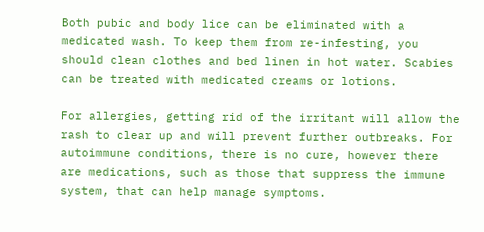Both pubic and body lice can be eliminated with a medicated wash. To keep them from re-infesting, you should clean clothes and bed linen in hot water. Scabies can be treated with medicated creams or lotions.

For allergies, getting rid of the irritant will allow the rash to clear up and will prevent further outbreaks. For autoimmune conditions, there is no cure, however there are medications, such as those that suppress the immune system, that can help manage symptoms.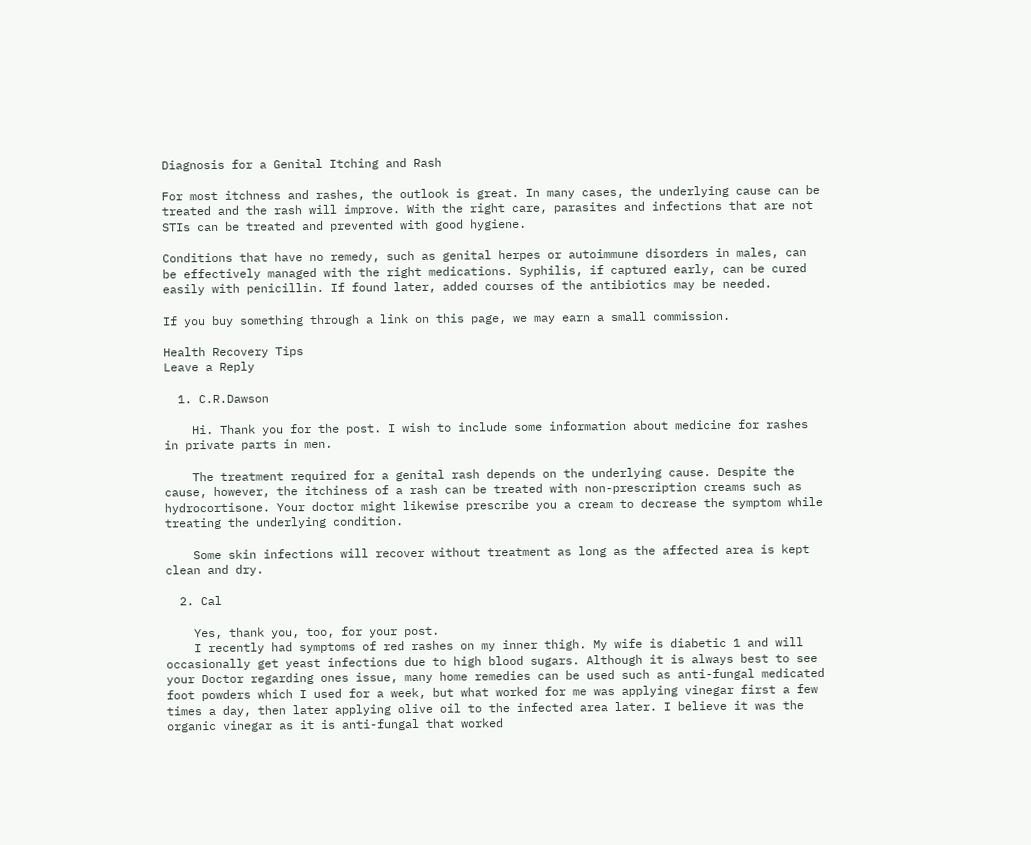Diagnosis for a Genital Itching and Rash

For most itchness and rashes, the outlook is great. In many cases, the underlying cause can be treated and the rash will improve. With the right care, parasites and infections that are not STIs can be treated and prevented with good hygiene.

Conditions that have no remedy, such as genital herpes or autoimmune disorders in males, can be effectively managed with the right medications. Syphilis, if captured early, can be cured easily with penicillin. If found later, added courses of the antibiotics may be needed.

If you buy something through a link on this page, we may earn a small commission.

Health Recovery Tips
Leave a Reply

  1. C.R.Dawson

    Hi. Thank you for the post. I wish to include some information about medicine for rashes in private parts in men.

    The treatment required for a genital rash depends on the underlying cause. Despite the cause, however, the itchiness of a rash can be treated with non-prescription creams such as hydrocortisone. Your doctor might likewise prescribe you a cream to decrease the symptom while treating the underlying condition.

    Some skin infections will recover without treatment as long as the affected area is kept clean and dry.

  2. Cal

    Yes, thank you, too, for your post.
    I recently had symptoms of red rashes on my inner thigh. My wife is diabetic 1 and will occasionally get yeast infections due to high blood sugars. Although it is always best to see your Doctor regarding ones issue, many home remedies can be used such as anti-fungal medicated foot powders which I used for a week, but what worked for me was applying vinegar first a few times a day, then later applying olive oil to the infected area later. I believe it was the organic vinegar as it is anti-fungal that worked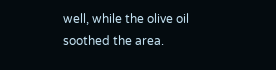well, while the olive oil soothed the area.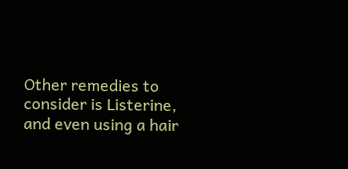Other remedies to consider is Listerine, and even using a hair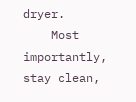dryer.
    Most importantly, stay clean,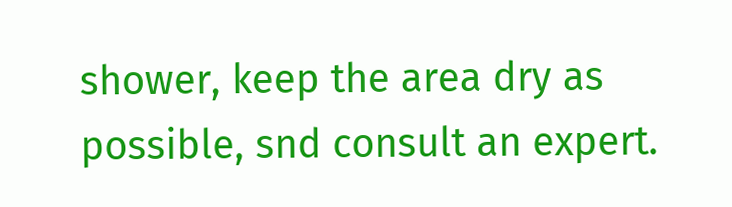shower, keep the area dry as possible, snd consult an expert.